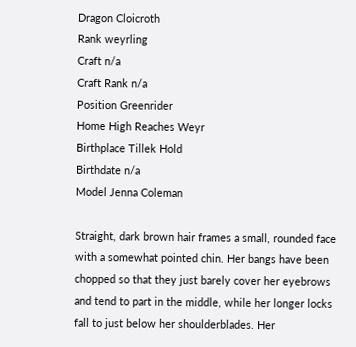Dragon Cloicroth
Rank weyrling
Craft n/a
Craft Rank n/a
Position Greenrider
Home High Reaches Weyr
Birthplace Tillek Hold
Birthdate n/a
Model Jenna Coleman

Straight, dark brown hair frames a small, rounded face with a somewhat pointed chin. Her bangs have been chopped so that they just barely cover her eyebrows and tend to part in the middle, while her longer locks fall to just below her shoulderblades. Her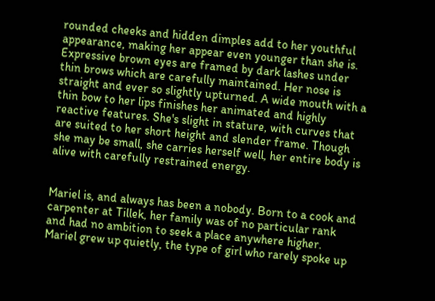rounded cheeks and hidden dimples add to her youthful appearance, making her appear even younger than she is. Expressive brown eyes are framed by dark lashes under thin brows which are carefully maintained. Her nose is straight and ever so slightly upturned. A wide mouth with a thin bow to her lips finishes her animated and highly reactive features. She's slight in stature, with curves that are suited to her short height and slender frame. Though she may be small, she carries herself well, her entire body is alive with carefully restrained energy.


Mariel is, and always has been a nobody. Born to a cook and carpenter at Tillek, her family was of no particular rank and had no ambition to seek a place anywhere higher. Mariel grew up quietly, the type of girl who rarely spoke up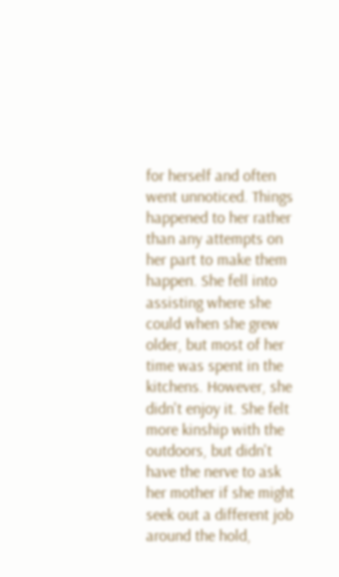for herself and often went unnoticed. Things happened to her rather than any attempts on her part to make them happen. She fell into assisting where she could when she grew older, but most of her time was spent in the kitchens. However, she didn't enjoy it. She felt more kinship with the outdoors, but didn't have the nerve to ask her mother if she might seek out a different job around the hold,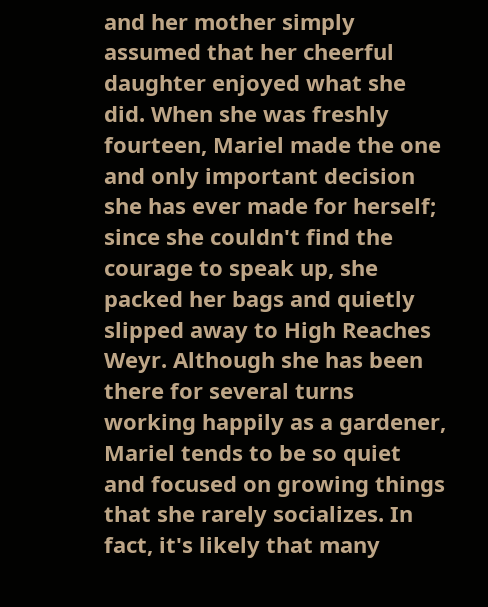and her mother simply assumed that her cheerful daughter enjoyed what she did. When she was freshly fourteen, Mariel made the one and only important decision she has ever made for herself; since she couldn't find the courage to speak up, she packed her bags and quietly slipped away to High Reaches Weyr. Although she has been there for several turns working happily as a gardener, Mariel tends to be so quiet and focused on growing things that she rarely socializes. In fact, it's likely that many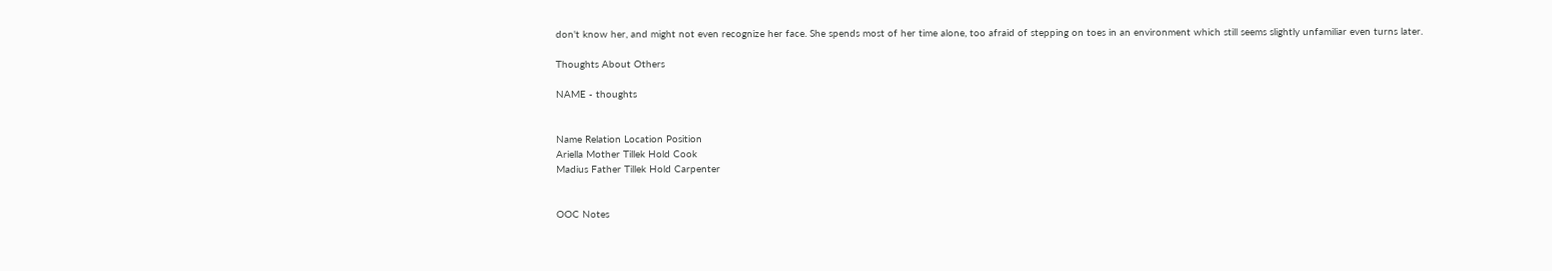don't know her, and might not even recognize her face. She spends most of her time alone, too afraid of stepping on toes in an environment which still seems slightly unfamiliar even turns later.

Thoughts About Others

NAME - thoughts


Name Relation Location Position
Ariella Mother Tillek Hold Cook
Madius Father Tillek Hold Carpenter


OOC Notes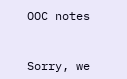OOC notes


Sorry, we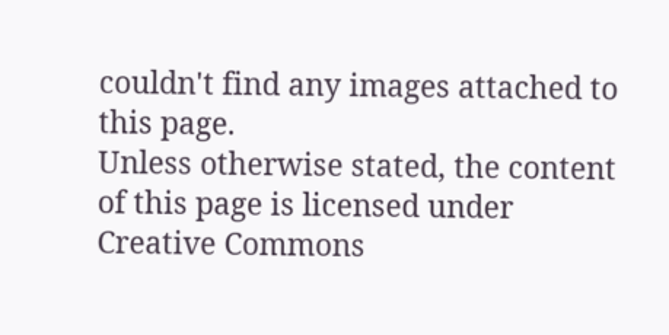couldn't find any images attached to this page.
Unless otherwise stated, the content of this page is licensed under Creative Commons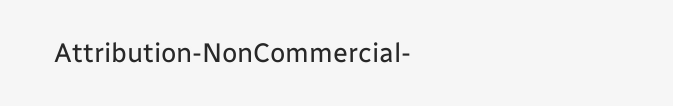Attribution-NonCommercial-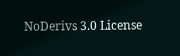NoDerivs 3.0 License